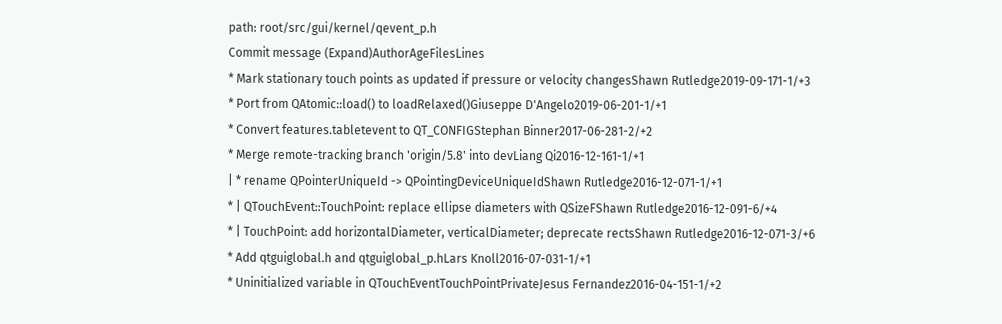path: root/src/gui/kernel/qevent_p.h
Commit message (Expand)AuthorAgeFilesLines
* Mark stationary touch points as updated if pressure or velocity changesShawn Rutledge2019-09-171-1/+3
* Port from QAtomic::load() to loadRelaxed()Giuseppe D'Angelo2019-06-201-1/+1
* Convert features.tabletevent to QT_CONFIGStephan Binner2017-06-281-2/+2
* Merge remote-tracking branch 'origin/5.8' into devLiang Qi2016-12-161-1/+1
| * rename QPointerUniqueId -> QPointingDeviceUniqueIdShawn Rutledge2016-12-071-1/+1
* | QTouchEvent::TouchPoint: replace ellipse diameters with QSizeFShawn Rutledge2016-12-091-6/+4
* | TouchPoint: add horizontalDiameter, verticalDiameter; deprecate rectsShawn Rutledge2016-12-071-3/+6
* Add qtguiglobal.h and qtguiglobal_p.hLars Knoll2016-07-031-1/+1
* Uninitialized variable in QTouchEventTouchPointPrivateJesus Fernandez2016-04-151-1/+2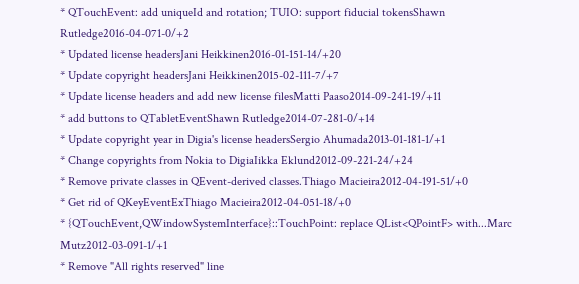* QTouchEvent: add uniqueId and rotation; TUIO: support fiducial tokensShawn Rutledge2016-04-071-0/+2
* Updated license headersJani Heikkinen2016-01-151-14/+20
* Update copyright headersJani Heikkinen2015-02-111-7/+7
* Update license headers and add new license filesMatti Paaso2014-09-241-19/+11
* add buttons to QTabletEventShawn Rutledge2014-07-281-0/+14
* Update copyright year in Digia's license headersSergio Ahumada2013-01-181-1/+1
* Change copyrights from Nokia to DigiaIikka Eklund2012-09-221-24/+24
* Remove private classes in QEvent-derived classes.Thiago Macieira2012-04-191-51/+0
* Get rid of QKeyEventExThiago Macieira2012-04-051-18/+0
* {QTouchEvent,QWindowSystemInterface}::TouchPoint: replace QList<QPointF> with...Marc Mutz2012-03-091-1/+1
* Remove "All rights reserved" line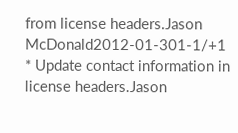from license headers.Jason McDonald2012-01-301-1/+1
* Update contact information in license headers.Jason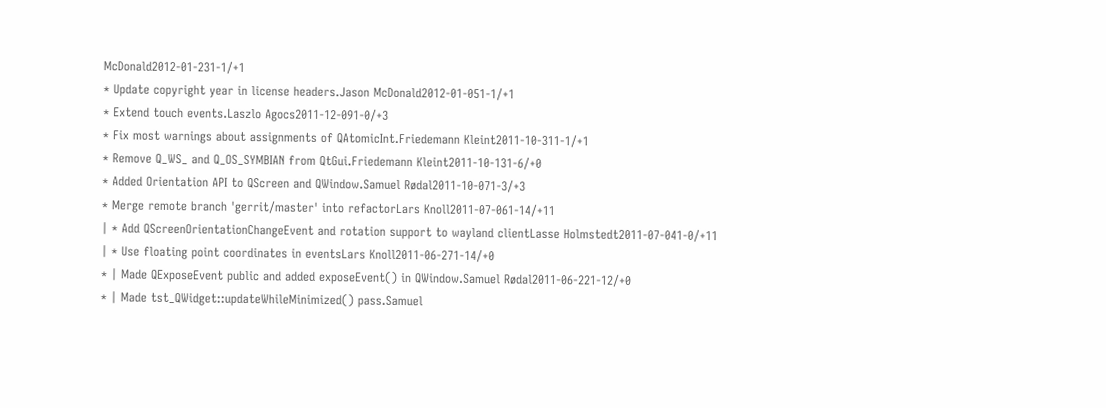McDonald2012-01-231-1/+1
* Update copyright year in license headers.Jason McDonald2012-01-051-1/+1
* Extend touch events.Laszlo Agocs2011-12-091-0/+3
* Fix most warnings about assignments of QAtomicInt.Friedemann Kleint2011-10-311-1/+1
* Remove Q_WS_ and Q_OS_SYMBIAN from QtGui.Friedemann Kleint2011-10-131-6/+0
* Added Orientation API to QScreen and QWindow.Samuel Rødal2011-10-071-3/+3
* Merge remote branch 'gerrit/master' into refactorLars Knoll2011-07-061-14/+11
| * Add QScreenOrientationChangeEvent and rotation support to wayland clientLasse Holmstedt2011-07-041-0/+11
| * Use floating point coordinates in eventsLars Knoll2011-06-271-14/+0
* | Made QExposeEvent public and added exposeEvent() in QWindow.Samuel Rødal2011-06-221-12/+0
* | Made tst_QWidget::updateWhileMinimized() pass.Samuel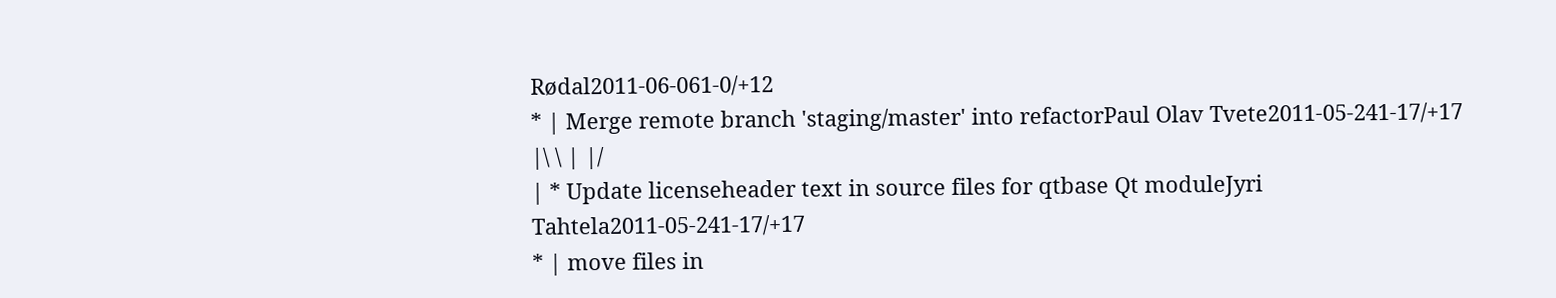Rødal2011-06-061-0/+12
* | Merge remote branch 'staging/master' into refactorPaul Olav Tvete2011-05-241-17/+17
|\ \ | |/
| * Update licenseheader text in source files for qtbase Qt moduleJyri Tahtela2011-05-241-17/+17
* | move files in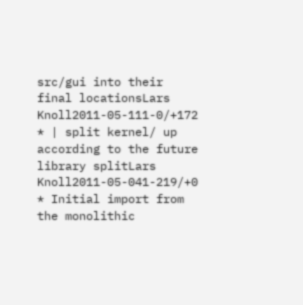src/gui into their final locationsLars Knoll2011-05-111-0/+172
* | split kernel/ up according to the future library splitLars Knoll2011-05-041-219/+0
* Initial import from the monolithic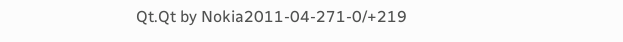Qt.Qt by Nokia2011-04-271-0/+219